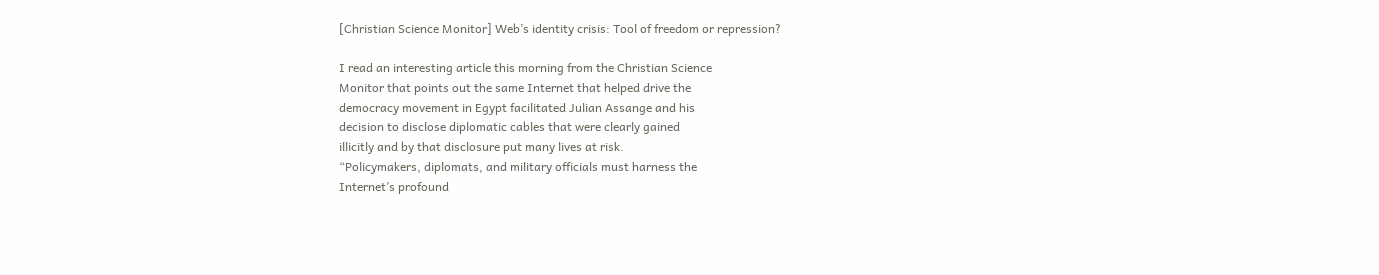[Christian Science Monitor] Web’s identity crisis: Tool of freedom or repression?

I read an interesting article this morning from the Christian Science
Monitor that points out the same Internet that helped drive the
democracy movement in Egypt facilitated Julian Assange and his
decision to disclose diplomatic cables that were clearly gained
illicitly and by that disclosure put many lives at risk.
“Policymakers, diplomats, and military officials must harness the
Internet’s profound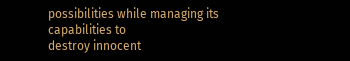possibilities while managing its capabilities to
destroy innocent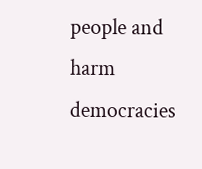people and harm democracies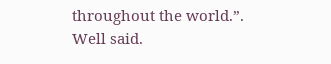throughout the world.”.
Well said.